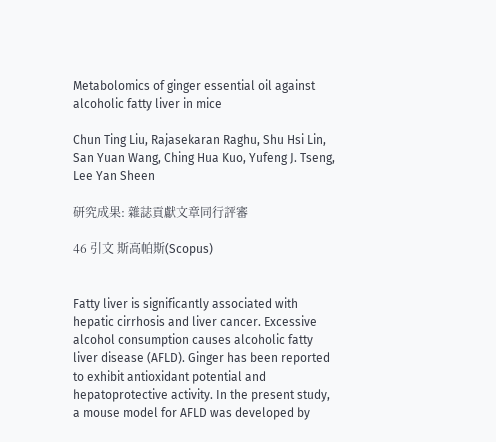Metabolomics of ginger essential oil against alcoholic fatty liver in mice

Chun Ting Liu, Rajasekaran Raghu, Shu Hsi Lin, San Yuan Wang, Ching Hua Kuo, Yufeng J. Tseng, Lee Yan Sheen

研究成果: 雜誌貢獻文章同行評審

46 引文 斯高帕斯(Scopus)


Fatty liver is significantly associated with hepatic cirrhosis and liver cancer. Excessive alcohol consumption causes alcoholic fatty liver disease (AFLD). Ginger has been reported to exhibit antioxidant potential and hepatoprotective activity. In the present study, a mouse model for AFLD was developed by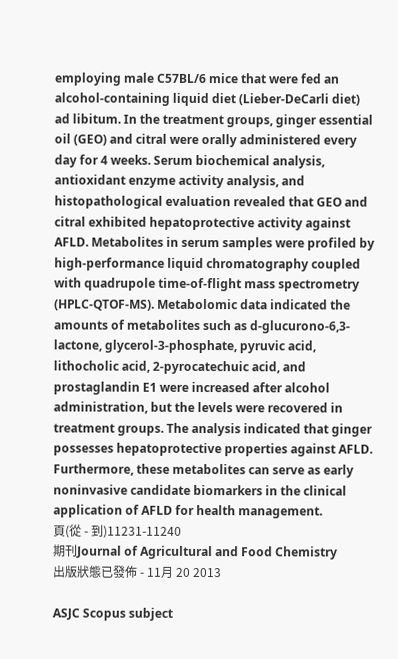employing male C57BL/6 mice that were fed an alcohol-containing liquid diet (Lieber-DeCarli diet) ad libitum. In the treatment groups, ginger essential oil (GEO) and citral were orally administered every day for 4 weeks. Serum biochemical analysis, antioxidant enzyme activity analysis, and histopathological evaluation revealed that GEO and citral exhibited hepatoprotective activity against AFLD. Metabolites in serum samples were profiled by high-performance liquid chromatography coupled with quadrupole time-of-flight mass spectrometry (HPLC-QTOF-MS). Metabolomic data indicated the amounts of metabolites such as d-glucurono-6,3-lactone, glycerol-3-phosphate, pyruvic acid, lithocholic acid, 2-pyrocatechuic acid, and prostaglandin E1 were increased after alcohol administration, but the levels were recovered in treatment groups. The analysis indicated that ginger possesses hepatoprotective properties against AFLD. Furthermore, these metabolites can serve as early noninvasive candidate biomarkers in the clinical application of AFLD for health management.
頁(從 - 到)11231-11240
期刊Journal of Agricultural and Food Chemistry
出版狀態已發佈 - 11月 20 2013

ASJC Scopus subject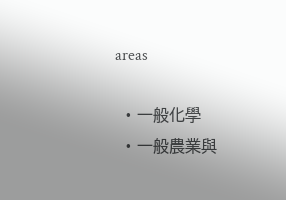areas

  • 一般化學
  • 一般農業與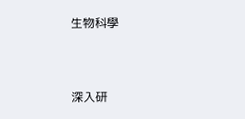生物科學


深入研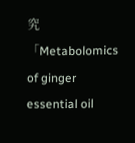究「Metabolomics of ginger essential oil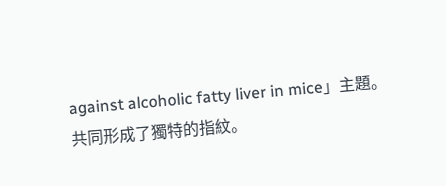against alcoholic fatty liver in mice」主題。共同形成了獨特的指紋。